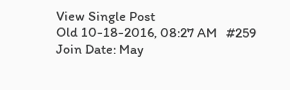View Single Post
Old 10-18-2016, 08:27 AM   #259
Join Date: May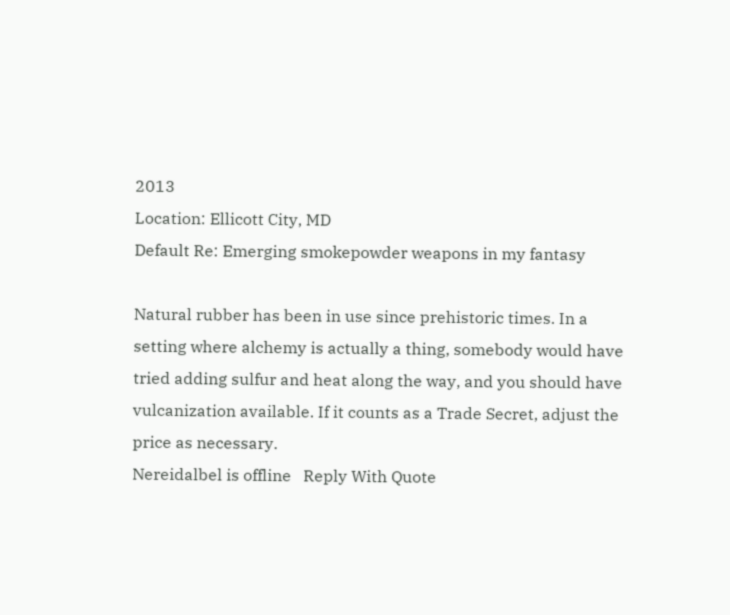2013
Location: Ellicott City, MD
Default Re: Emerging smokepowder weapons in my fantasy

Natural rubber has been in use since prehistoric times. In a setting where alchemy is actually a thing, somebody would have tried adding sulfur and heat along the way, and you should have vulcanization available. If it counts as a Trade Secret, adjust the price as necessary.
Nereidalbel is offline   Reply With Quote